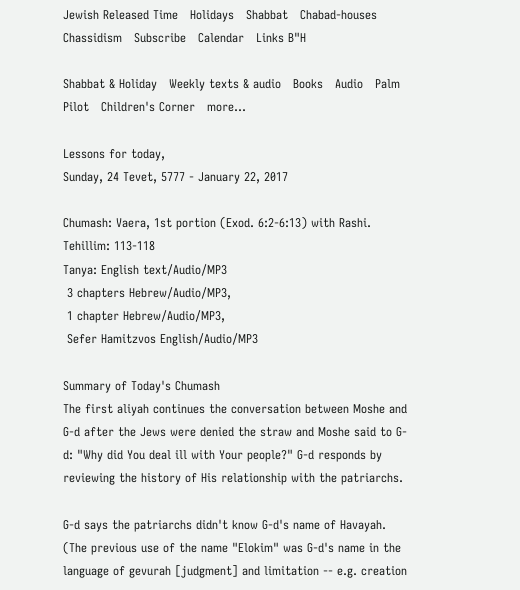Jewish Released Time   Holidays   Shabbat   Chabad-houses   Chassidism   Subscribe   Calendar   Links B"H

Shabbat & Holiday   Weekly texts & audio   Books   Audio   Palm Pilot   Children's Corner   more...

Lessons for today,
Sunday, 24 Tevet, 5777 - January 22, 2017

Chumash: Vaera, 1st portion (Exod. 6:2-6:13) with Rashi.
Tehillim: 113-118
Tanya: English text/Audio/MP3
 3 chapters Hebrew/Audio/MP3,
 1 chapter Hebrew/Audio/MP3,
 Sefer Hamitzvos English/Audio/MP3

Summary of Today's Chumash
The first aliyah continues the conversation between Moshe and G-d after the Jews were denied the straw and Moshe said to G-d: "Why did You deal ill with Your people?" G-d responds by reviewing the history of His relationship with the patriarchs.

G-d says the patriarchs didn't know G-d's name of Havayah. (The previous use of the name "Elokim" was G-d's name in the language of gevurah [judgment] and limitation -- e.g. creation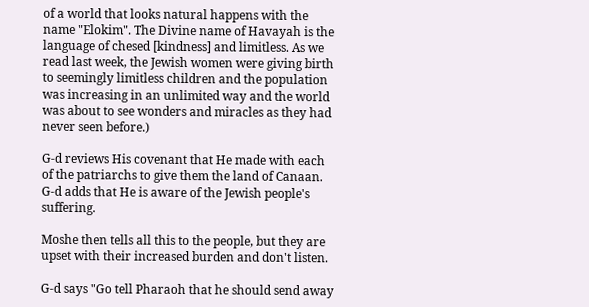of a world that looks natural happens with the name "Elokim". The Divine name of Havayah is the language of chesed [kindness] and limitless. As we read last week, the Jewish women were giving birth to seemingly limitless children and the population was increasing in an unlimited way and the world was about to see wonders and miracles as they had never seen before.)

G-d reviews His covenant that He made with each of the patriarchs to give them the land of Canaan. G-d adds that He is aware of the Jewish people's suffering.

Moshe then tells all this to the people, but they are upset with their increased burden and don't listen.

G-d says "Go tell Pharaoh that he should send away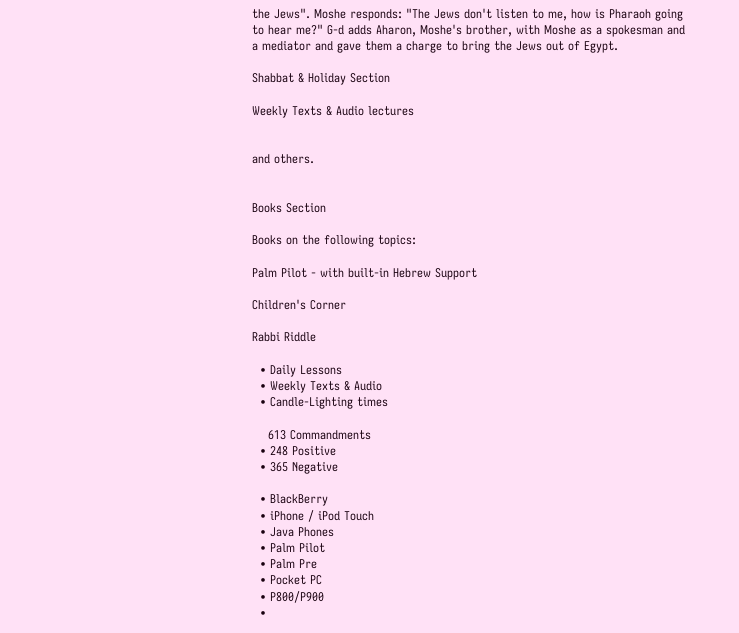the Jews". Moshe responds: "The Jews don't listen to me, how is Pharaoh going to hear me?" G-d adds Aharon, Moshe's brother, with Moshe as a spokesman and a mediator and gave them a charge to bring the Jews out of Egypt.

Shabbat & Holiday Section

Weekly Texts & Audio lectures


and others.


Books Section

Books on the following topics:

Palm Pilot - with built-in Hebrew Support

Children's Corner

Rabbi Riddle

  • Daily Lessons
  • Weekly Texts & Audio
  • Candle-Lighting times

    613 Commandments
  • 248 Positive
  • 365 Negative

  • BlackBerry
  • iPhone / iPod Touch
  • Java Phones
  • Palm Pilot
  • Palm Pre
  • Pocket PC
  • P800/P900
  •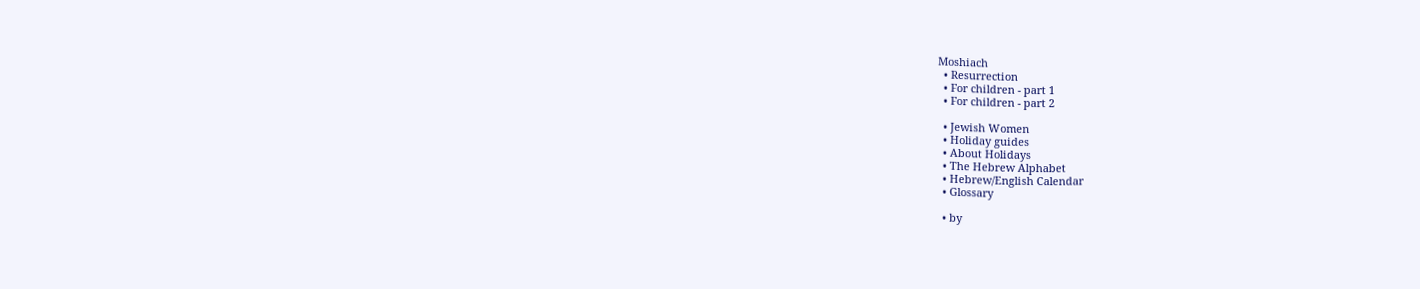Moshiach
  • Resurrection
  • For children - part 1
  • For children - part 2

  • Jewish Women
  • Holiday guides
  • About Holidays
  • The Hebrew Alphabet
  • Hebrew/English Calendar
  • Glossary

  • by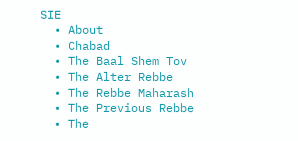SIE
  • About
  • Chabad
  • The Baal Shem Tov
  • The Alter Rebbe
  • The Rebbe Maharash
  • The Previous Rebbe
  • The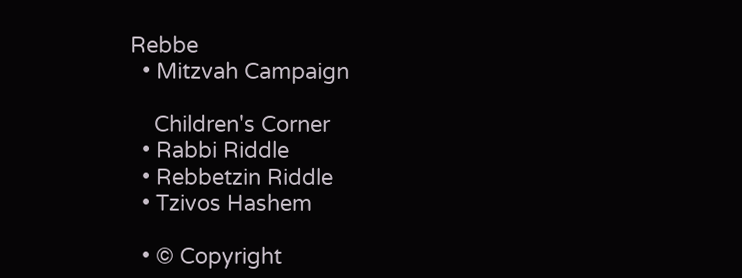Rebbe
  • Mitzvah Campaign

    Children's Corner
  • Rabbi Riddle
  • Rebbetzin Riddle
  • Tzivos Hashem

  • © Copyright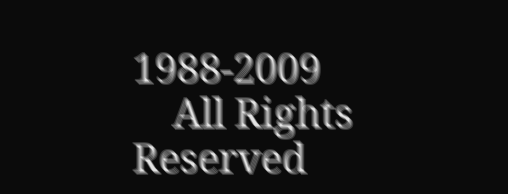1988-2009
    All Rights Reserved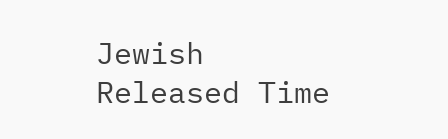Jewish Released Time